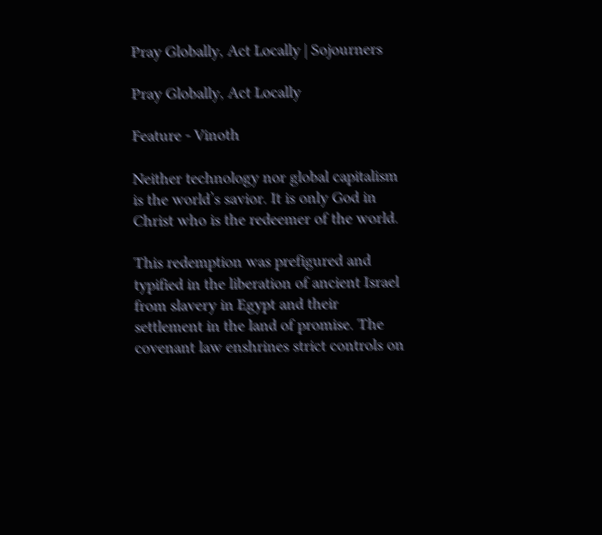Pray Globally, Act Locally | Sojourners

Pray Globally, Act Locally

Feature - Vinoth

Neither technology nor global capitalism is the world’s savior. It is only God in Christ who is the redeemer of the world.

This redemption was prefigured and typified in the liberation of ancient Israel from slavery in Egypt and their settlement in the land of promise. The covenant law enshrines strict controls on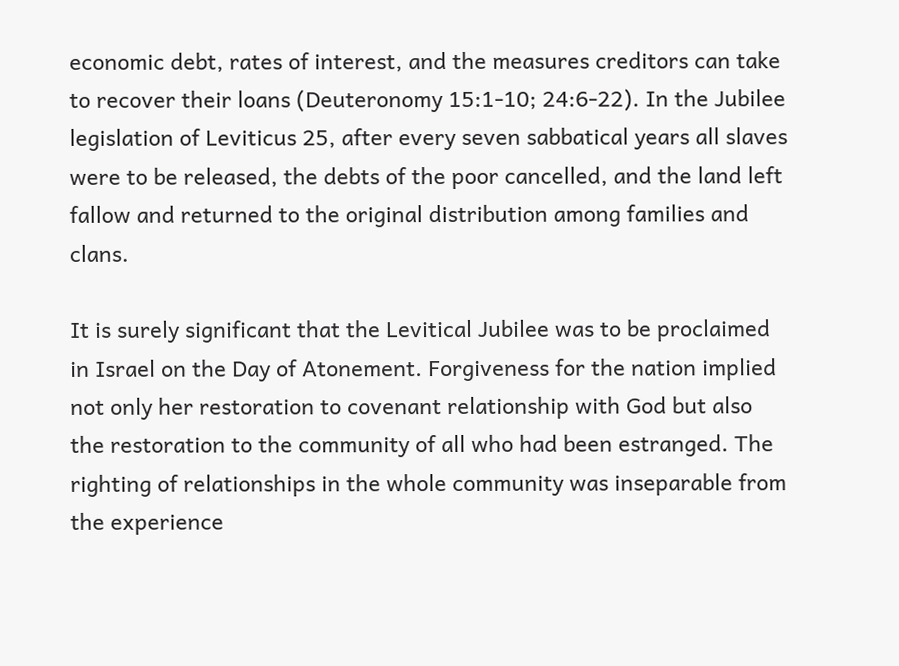economic debt, rates of interest, and the measures creditors can take to recover their loans (Deuteronomy 15:1-10; 24:6-22). In the Jubilee legislation of Leviticus 25, after every seven sabbatical years all slaves were to be released, the debts of the poor cancelled, and the land left fallow and returned to the original distribution among families and clans.

It is surely significant that the Levitical Jubilee was to be proclaimed in Israel on the Day of Atonement. Forgiveness for the nation implied not only her restoration to covenant relationship with God but also the restoration to the community of all who had been estranged. The righting of relationships in the whole community was inseparable from the experience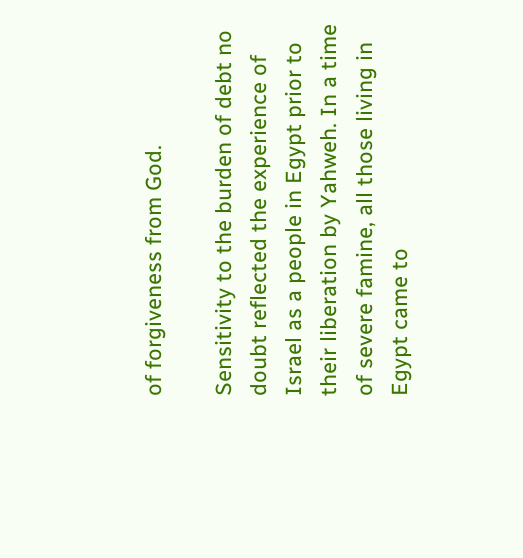of forgiveness from God.

Sensitivity to the burden of debt no doubt reflected the experience of Israel as a people in Egypt prior to their liberation by Yahweh. In a time of severe famine, all those living in Egypt came to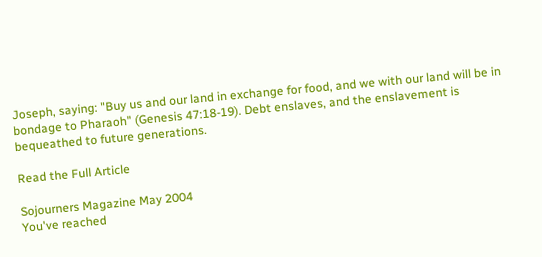Joseph, saying: "Buy us and our land in exchange for food, and we with our land will be in bondage to Pharaoh" (Genesis 47:18-19). Debt enslaves, and the enslavement is bequeathed to future generations.

Read the Full Article

Sojourners Magazine May 2004
You've reached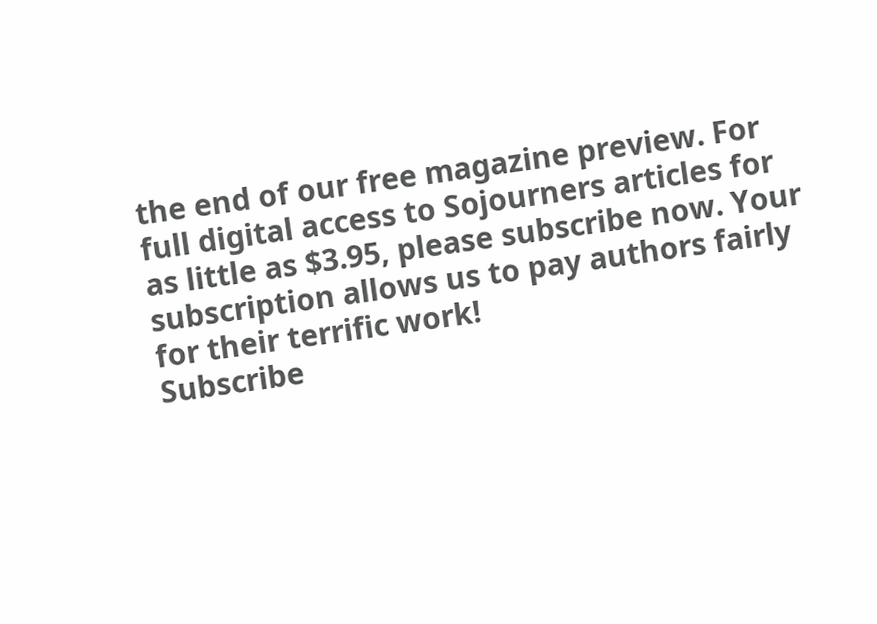the end of our free magazine preview. For full digital access to Sojourners articles for as little as $3.95, please subscribe now. Your subscription allows us to pay authors fairly for their terrific work!
Subscribe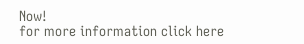Now!
for more information click here